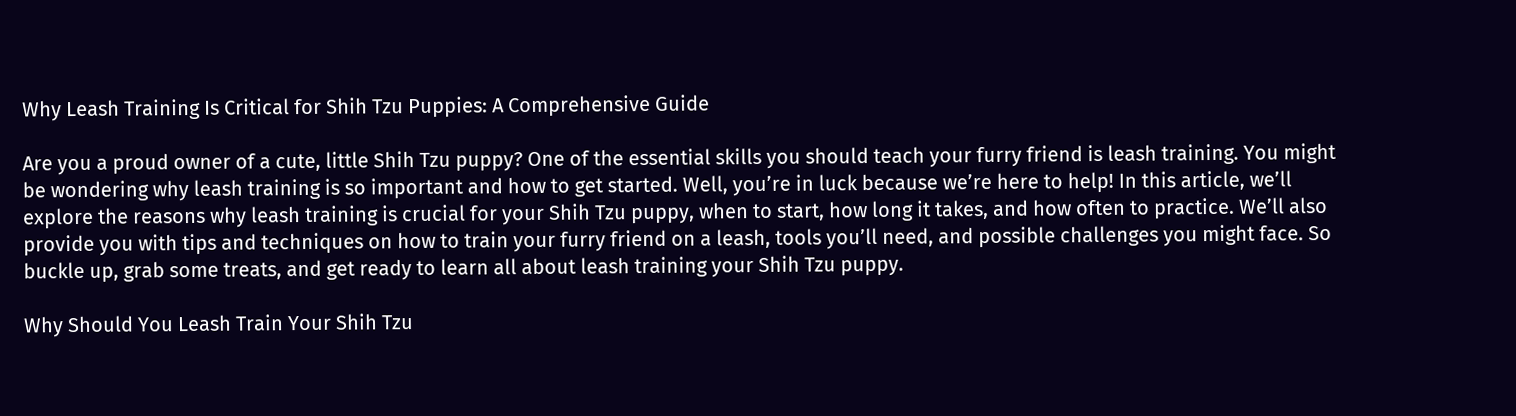Why Leash Training Is Critical for Shih Tzu Puppies: A Comprehensive Guide

Are you a proud owner of a cute, little Shih Tzu puppy? One of the essential skills you should teach your furry friend is leash training. You might be wondering why leash training is so important and how to get started. Well, you’re in luck because we’re here to help! In this article, we’ll explore the reasons why leash training is crucial for your Shih Tzu puppy, when to start, how long it takes, and how often to practice. We’ll also provide you with tips and techniques on how to train your furry friend on a leash, tools you’ll need, and possible challenges you might face. So buckle up, grab some treats, and get ready to learn all about leash training your Shih Tzu puppy.

Why Should You Leash Train Your Shih Tzu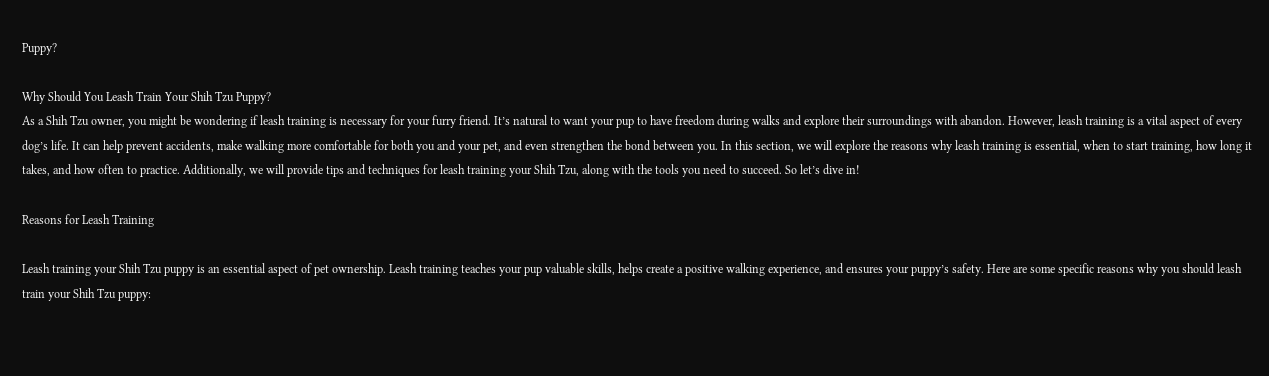Puppy?

Why Should You Leash Train Your Shih Tzu Puppy?
As a Shih Tzu owner, you might be wondering if leash training is necessary for your furry friend. It’s natural to want your pup to have freedom during walks and explore their surroundings with abandon. However, leash training is a vital aspect of every dog’s life. It can help prevent accidents, make walking more comfortable for both you and your pet, and even strengthen the bond between you. In this section, we will explore the reasons why leash training is essential, when to start training, how long it takes, and how often to practice. Additionally, we will provide tips and techniques for leash training your Shih Tzu, along with the tools you need to succeed. So let’s dive in!

Reasons for Leash Training

Leash training your Shih Tzu puppy is an essential aspect of pet ownership. Leash training teaches your pup valuable skills, helps create a positive walking experience, and ensures your puppy’s safety. Here are some specific reasons why you should leash train your Shih Tzu puppy: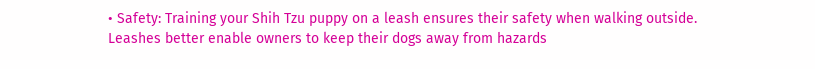• Safety: Training your Shih Tzu puppy on a leash ensures their safety when walking outside. Leashes better enable owners to keep their dogs away from hazards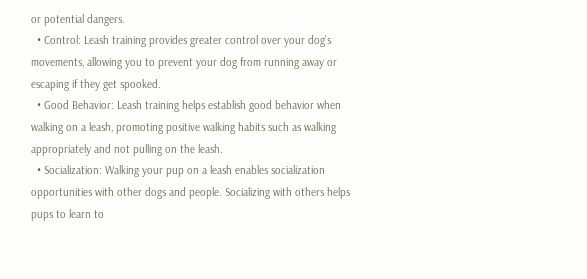or potential dangers.
  • Control: Leash training provides greater control over your dog’s movements, allowing you to prevent your dog from running away or escaping if they get spooked.
  • Good Behavior: Leash training helps establish good behavior when walking on a leash, promoting positive walking habits such as walking appropriately and not pulling on the leash.
  • Socialization: Walking your pup on a leash enables socialization opportunities with other dogs and people. Socializing with others helps pups to learn to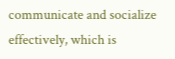communicate and socialize effectively, which is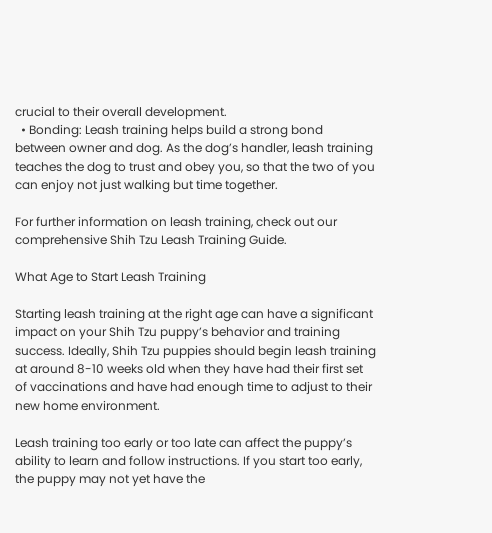crucial to their overall development.
  • Bonding: Leash training helps build a strong bond between owner and dog. As the dog’s handler, leash training teaches the dog to trust and obey you, so that the two of you can enjoy not just walking but time together.

For further information on leash training, check out our comprehensive Shih Tzu Leash Training Guide.

What Age to Start Leash Training

Starting leash training at the right age can have a significant impact on your Shih Tzu puppy’s behavior and training success. Ideally, Shih Tzu puppies should begin leash training at around 8-10 weeks old when they have had their first set of vaccinations and have had enough time to adjust to their new home environment.

Leash training too early or too late can affect the puppy’s ability to learn and follow instructions. If you start too early, the puppy may not yet have the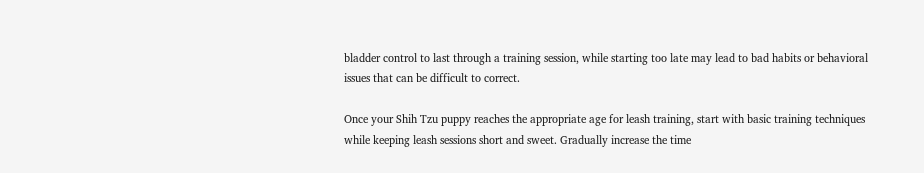bladder control to last through a training session, while starting too late may lead to bad habits or behavioral issues that can be difficult to correct.

Once your Shih Tzu puppy reaches the appropriate age for leash training, start with basic training techniques while keeping leash sessions short and sweet. Gradually increase the time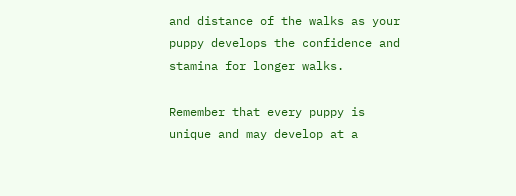and distance of the walks as your puppy develops the confidence and stamina for longer walks.

Remember that every puppy is unique and may develop at a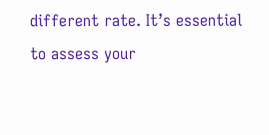different rate. It’s essential to assess your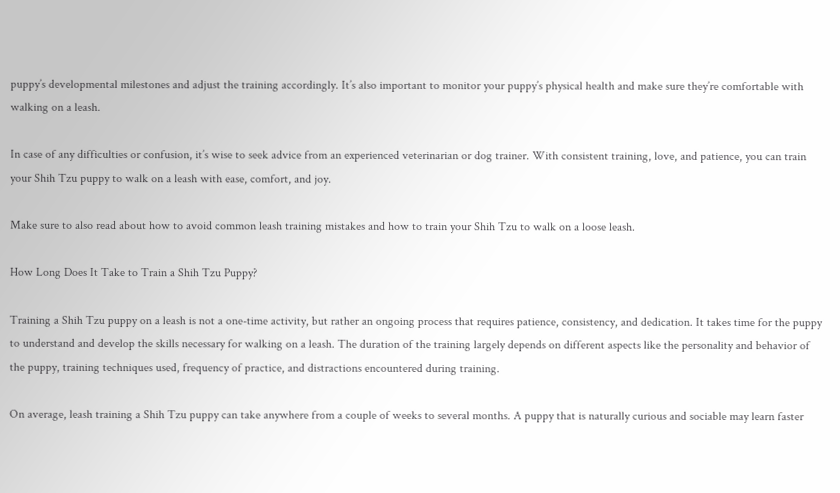puppy’s developmental milestones and adjust the training accordingly. It’s also important to monitor your puppy’s physical health and make sure they’re comfortable with walking on a leash.

In case of any difficulties or confusion, it’s wise to seek advice from an experienced veterinarian or dog trainer. With consistent training, love, and patience, you can train your Shih Tzu puppy to walk on a leash with ease, comfort, and joy.

Make sure to also read about how to avoid common leash training mistakes and how to train your Shih Tzu to walk on a loose leash.

How Long Does It Take to Train a Shih Tzu Puppy?

Training a Shih Tzu puppy on a leash is not a one-time activity, but rather an ongoing process that requires patience, consistency, and dedication. It takes time for the puppy to understand and develop the skills necessary for walking on a leash. The duration of the training largely depends on different aspects like the personality and behavior of the puppy, training techniques used, frequency of practice, and distractions encountered during training.

On average, leash training a Shih Tzu puppy can take anywhere from a couple of weeks to several months. A puppy that is naturally curious and sociable may learn faster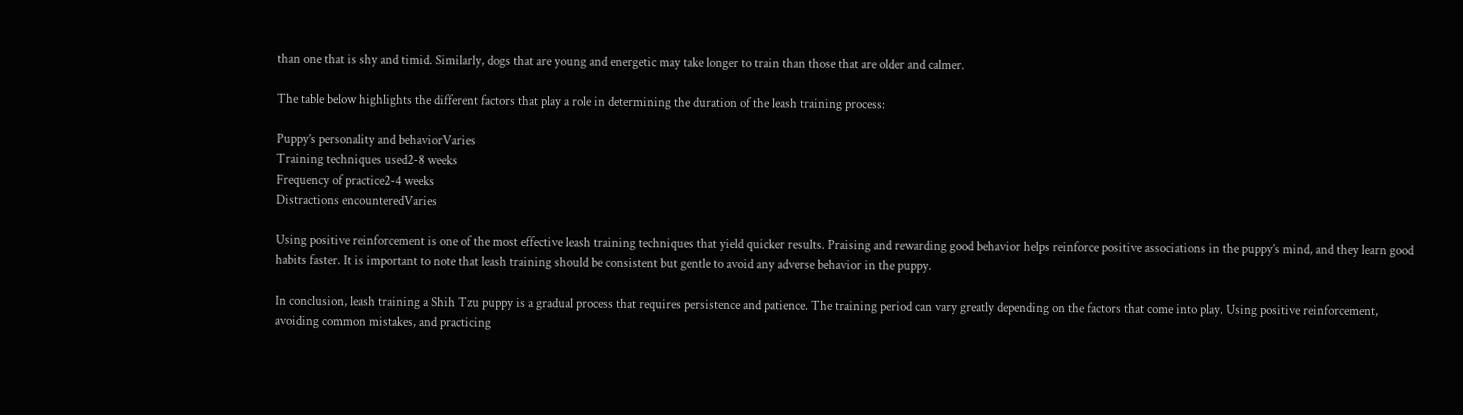than one that is shy and timid. Similarly, dogs that are young and energetic may take longer to train than those that are older and calmer.

The table below highlights the different factors that play a role in determining the duration of the leash training process:

Puppy’s personality and behaviorVaries
Training techniques used2-8 weeks
Frequency of practice2-4 weeks
Distractions encounteredVaries

Using positive reinforcement is one of the most effective leash training techniques that yield quicker results. Praising and rewarding good behavior helps reinforce positive associations in the puppy’s mind, and they learn good habits faster. It is important to note that leash training should be consistent but gentle to avoid any adverse behavior in the puppy.

In conclusion, leash training a Shih Tzu puppy is a gradual process that requires persistence and patience. The training period can vary greatly depending on the factors that come into play. Using positive reinforcement, avoiding common mistakes, and practicing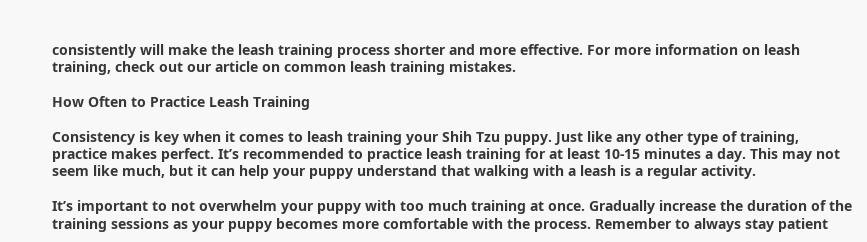consistently will make the leash training process shorter and more effective. For more information on leash training, check out our article on common leash training mistakes.

How Often to Practice Leash Training

Consistency is key when it comes to leash training your Shih Tzu puppy. Just like any other type of training, practice makes perfect. It’s recommended to practice leash training for at least 10-15 minutes a day. This may not seem like much, but it can help your puppy understand that walking with a leash is a regular activity.

It’s important to not overwhelm your puppy with too much training at once. Gradually increase the duration of the training sessions as your puppy becomes more comfortable with the process. Remember to always stay patient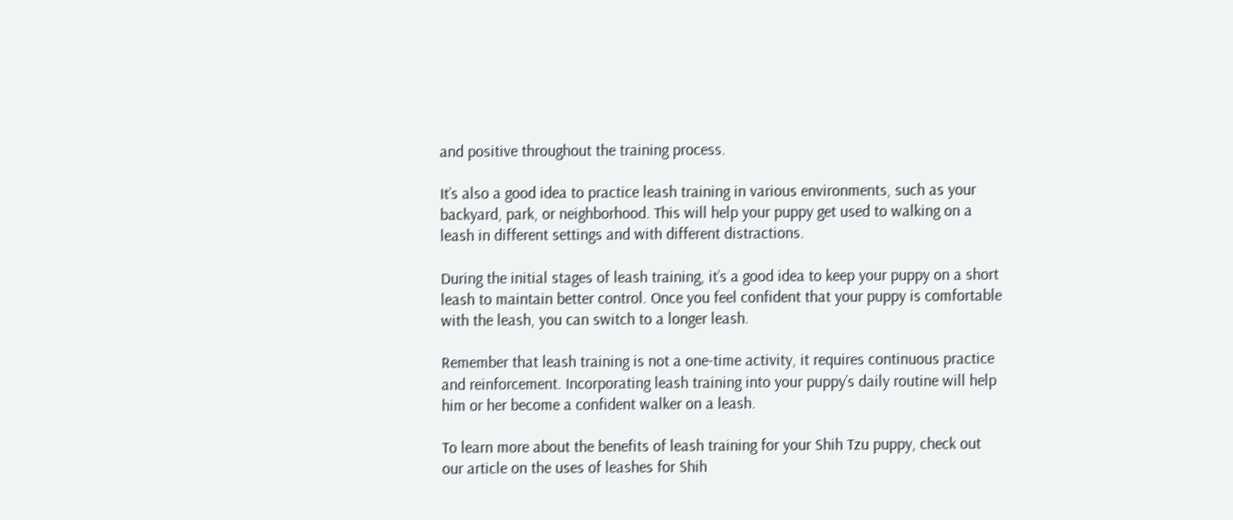and positive throughout the training process.

It’s also a good idea to practice leash training in various environments, such as your backyard, park, or neighborhood. This will help your puppy get used to walking on a leash in different settings and with different distractions.

During the initial stages of leash training, it’s a good idea to keep your puppy on a short leash to maintain better control. Once you feel confident that your puppy is comfortable with the leash, you can switch to a longer leash.

Remember that leash training is not a one-time activity, it requires continuous practice and reinforcement. Incorporating leash training into your puppy’s daily routine will help him or her become a confident walker on a leash.

To learn more about the benefits of leash training for your Shih Tzu puppy, check out our article on the uses of leashes for Shih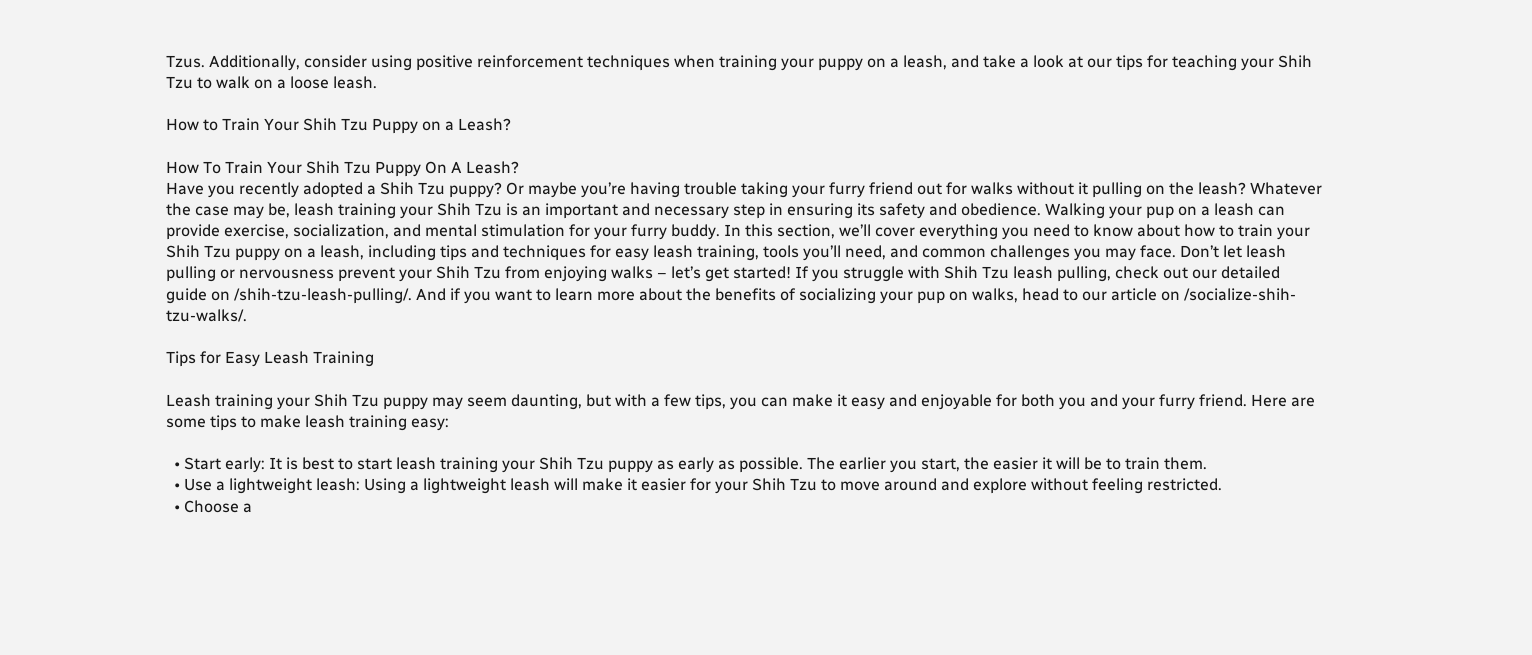Tzus. Additionally, consider using positive reinforcement techniques when training your puppy on a leash, and take a look at our tips for teaching your Shih Tzu to walk on a loose leash.

How to Train Your Shih Tzu Puppy on a Leash?

How To Train Your Shih Tzu Puppy On A Leash?
Have you recently adopted a Shih Tzu puppy? Or maybe you’re having trouble taking your furry friend out for walks without it pulling on the leash? Whatever the case may be, leash training your Shih Tzu is an important and necessary step in ensuring its safety and obedience. Walking your pup on a leash can provide exercise, socialization, and mental stimulation for your furry buddy. In this section, we’ll cover everything you need to know about how to train your Shih Tzu puppy on a leash, including tips and techniques for easy leash training, tools you’ll need, and common challenges you may face. Don’t let leash pulling or nervousness prevent your Shih Tzu from enjoying walks – let’s get started! If you struggle with Shih Tzu leash pulling, check out our detailed guide on /shih-tzu-leash-pulling/. And if you want to learn more about the benefits of socializing your pup on walks, head to our article on /socialize-shih-tzu-walks/.

Tips for Easy Leash Training

Leash training your Shih Tzu puppy may seem daunting, but with a few tips, you can make it easy and enjoyable for both you and your furry friend. Here are some tips to make leash training easy:

  • Start early: It is best to start leash training your Shih Tzu puppy as early as possible. The earlier you start, the easier it will be to train them.
  • Use a lightweight leash: Using a lightweight leash will make it easier for your Shih Tzu to move around and explore without feeling restricted.
  • Choose a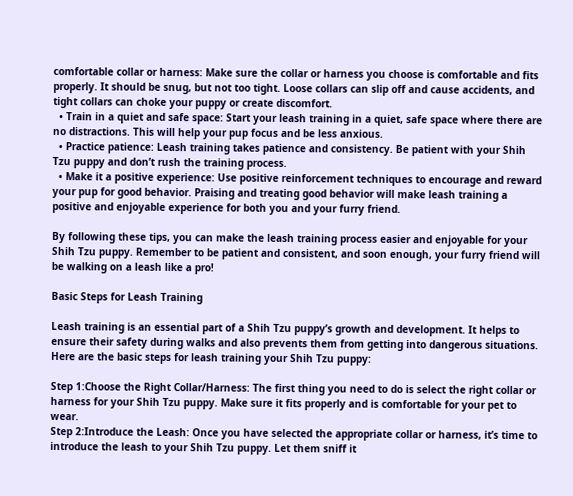comfortable collar or harness: Make sure the collar or harness you choose is comfortable and fits properly. It should be snug, but not too tight. Loose collars can slip off and cause accidents, and tight collars can choke your puppy or create discomfort.
  • Train in a quiet and safe space: Start your leash training in a quiet, safe space where there are no distractions. This will help your pup focus and be less anxious.
  • Practice patience: Leash training takes patience and consistency. Be patient with your Shih Tzu puppy and don’t rush the training process.
  • Make it a positive experience: Use positive reinforcement techniques to encourage and reward your pup for good behavior. Praising and treating good behavior will make leash training a positive and enjoyable experience for both you and your furry friend.

By following these tips, you can make the leash training process easier and enjoyable for your Shih Tzu puppy. Remember to be patient and consistent, and soon enough, your furry friend will be walking on a leash like a pro!

Basic Steps for Leash Training

Leash training is an essential part of a Shih Tzu puppy’s growth and development. It helps to ensure their safety during walks and also prevents them from getting into dangerous situations. Here are the basic steps for leash training your Shih Tzu puppy:

Step 1:Choose the Right Collar/Harness: The first thing you need to do is select the right collar or harness for your Shih Tzu puppy. Make sure it fits properly and is comfortable for your pet to wear.
Step 2:Introduce the Leash: Once you have selected the appropriate collar or harness, it’s time to introduce the leash to your Shih Tzu puppy. Let them sniff it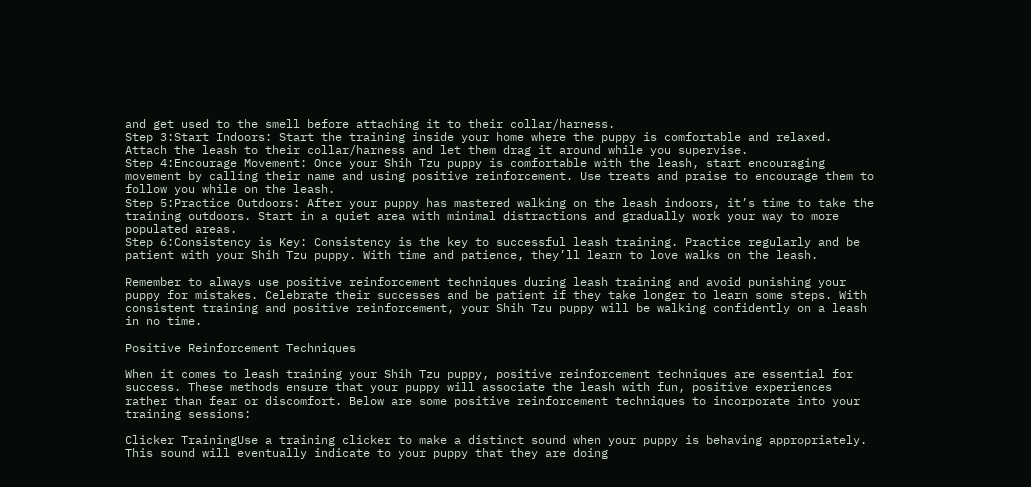and get used to the smell before attaching it to their collar/harness.
Step 3:Start Indoors: Start the training inside your home where the puppy is comfortable and relaxed. Attach the leash to their collar/harness and let them drag it around while you supervise.
Step 4:Encourage Movement: Once your Shih Tzu puppy is comfortable with the leash, start encouraging movement by calling their name and using positive reinforcement. Use treats and praise to encourage them to follow you while on the leash.
Step 5:Practice Outdoors: After your puppy has mastered walking on the leash indoors, it’s time to take the training outdoors. Start in a quiet area with minimal distractions and gradually work your way to more populated areas.
Step 6:Consistency is Key: Consistency is the key to successful leash training. Practice regularly and be patient with your Shih Tzu puppy. With time and patience, they’ll learn to love walks on the leash.

Remember to always use positive reinforcement techniques during leash training and avoid punishing your puppy for mistakes. Celebrate their successes and be patient if they take longer to learn some steps. With consistent training and positive reinforcement, your Shih Tzu puppy will be walking confidently on a leash in no time.

Positive Reinforcement Techniques

When it comes to leash training your Shih Tzu puppy, positive reinforcement techniques are essential for success. These methods ensure that your puppy will associate the leash with fun, positive experiences rather than fear or discomfort. Below are some positive reinforcement techniques to incorporate into your training sessions:

Clicker TrainingUse a training clicker to make a distinct sound when your puppy is behaving appropriately. This sound will eventually indicate to your puppy that they are doing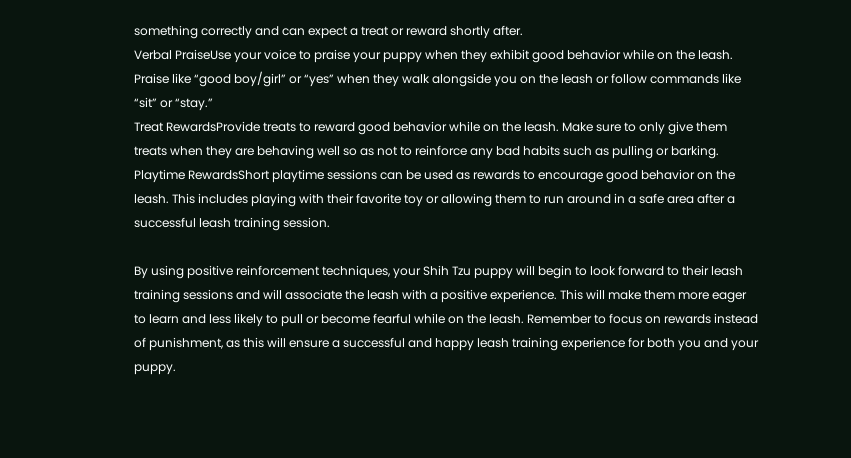something correctly and can expect a treat or reward shortly after.
Verbal PraiseUse your voice to praise your puppy when they exhibit good behavior while on the leash. Praise like “good boy/girl” or “yes” when they walk alongside you on the leash or follow commands like “sit” or “stay.”
Treat RewardsProvide treats to reward good behavior while on the leash. Make sure to only give them treats when they are behaving well so as not to reinforce any bad habits such as pulling or barking.
Playtime RewardsShort playtime sessions can be used as rewards to encourage good behavior on the leash. This includes playing with their favorite toy or allowing them to run around in a safe area after a successful leash training session.

By using positive reinforcement techniques, your Shih Tzu puppy will begin to look forward to their leash training sessions and will associate the leash with a positive experience. This will make them more eager to learn and less likely to pull or become fearful while on the leash. Remember to focus on rewards instead of punishment, as this will ensure a successful and happy leash training experience for both you and your puppy.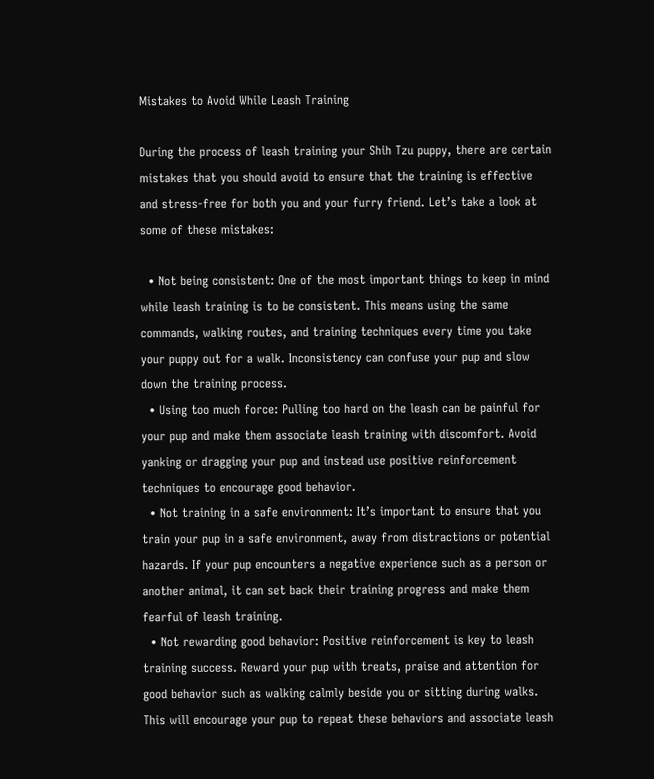Mistakes to Avoid While Leash Training

During the process of leash training your Shih Tzu puppy, there are certain mistakes that you should avoid to ensure that the training is effective and stress-free for both you and your furry friend. Let’s take a look at some of these mistakes:

  • Not being consistent: One of the most important things to keep in mind while leash training is to be consistent. This means using the same commands, walking routes, and training techniques every time you take your puppy out for a walk. Inconsistency can confuse your pup and slow down the training process.
  • Using too much force: Pulling too hard on the leash can be painful for your pup and make them associate leash training with discomfort. Avoid yanking or dragging your pup and instead use positive reinforcement techniques to encourage good behavior.
  • Not training in a safe environment: It’s important to ensure that you train your pup in a safe environment, away from distractions or potential hazards. If your pup encounters a negative experience such as a person or another animal, it can set back their training progress and make them fearful of leash training.
  • Not rewarding good behavior: Positive reinforcement is key to leash training success. Reward your pup with treats, praise and attention for good behavior such as walking calmly beside you or sitting during walks. This will encourage your pup to repeat these behaviors and associate leash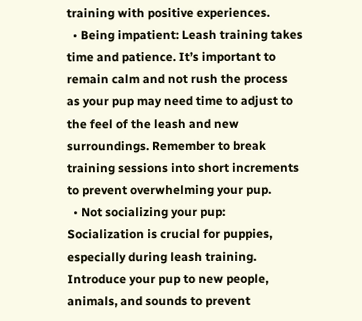training with positive experiences.
  • Being impatient: Leash training takes time and patience. It’s important to remain calm and not rush the process as your pup may need time to adjust to the feel of the leash and new surroundings. Remember to break training sessions into short increments to prevent overwhelming your pup.
  • Not socializing your pup: Socialization is crucial for puppies, especially during leash training. Introduce your pup to new people, animals, and sounds to prevent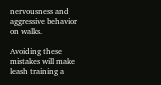nervousness and aggressive behavior on walks.

Avoiding these mistakes will make leash training a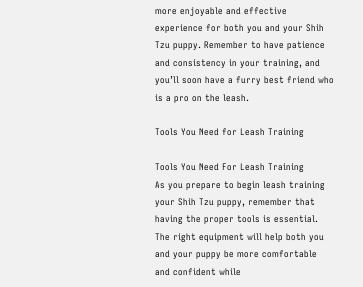more enjoyable and effective experience for both you and your Shih Tzu puppy. Remember to have patience and consistency in your training, and you’ll soon have a furry best friend who is a pro on the leash.

Tools You Need for Leash Training

Tools You Need For Leash Training
As you prepare to begin leash training your Shih Tzu puppy, remember that having the proper tools is essential. The right equipment will help both you and your puppy be more comfortable and confident while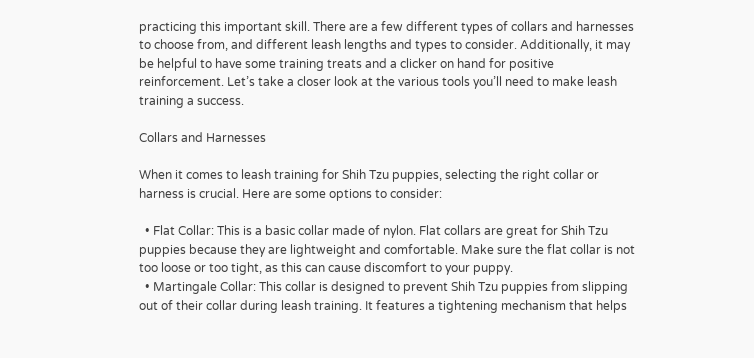practicing this important skill. There are a few different types of collars and harnesses to choose from, and different leash lengths and types to consider. Additionally, it may be helpful to have some training treats and a clicker on hand for positive reinforcement. Let’s take a closer look at the various tools you’ll need to make leash training a success.

Collars and Harnesses

When it comes to leash training for Shih Tzu puppies, selecting the right collar or harness is crucial. Here are some options to consider:

  • Flat Collar: This is a basic collar made of nylon. Flat collars are great for Shih Tzu puppies because they are lightweight and comfortable. Make sure the flat collar is not too loose or too tight, as this can cause discomfort to your puppy.
  • Martingale Collar: This collar is designed to prevent Shih Tzu puppies from slipping out of their collar during leash training. It features a tightening mechanism that helps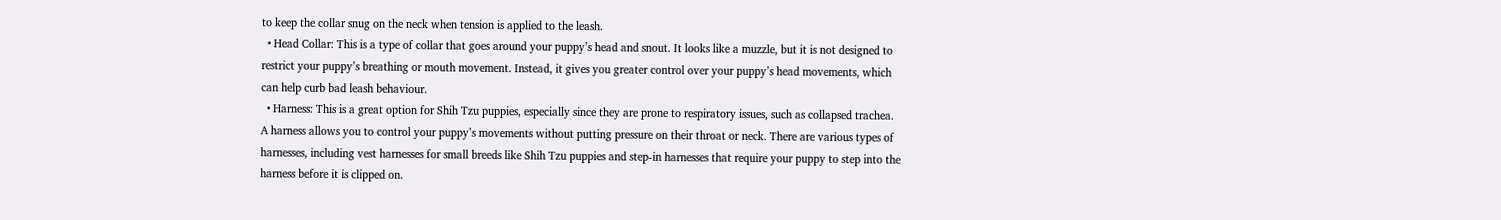to keep the collar snug on the neck when tension is applied to the leash.
  • Head Collar: This is a type of collar that goes around your puppy’s head and snout. It looks like a muzzle, but it is not designed to restrict your puppy’s breathing or mouth movement. Instead, it gives you greater control over your puppy’s head movements, which can help curb bad leash behaviour.
  • Harness: This is a great option for Shih Tzu puppies, especially since they are prone to respiratory issues, such as collapsed trachea. A harness allows you to control your puppy’s movements without putting pressure on their throat or neck. There are various types of harnesses, including vest harnesses for small breeds like Shih Tzu puppies and step-in harnesses that require your puppy to step into the harness before it is clipped on.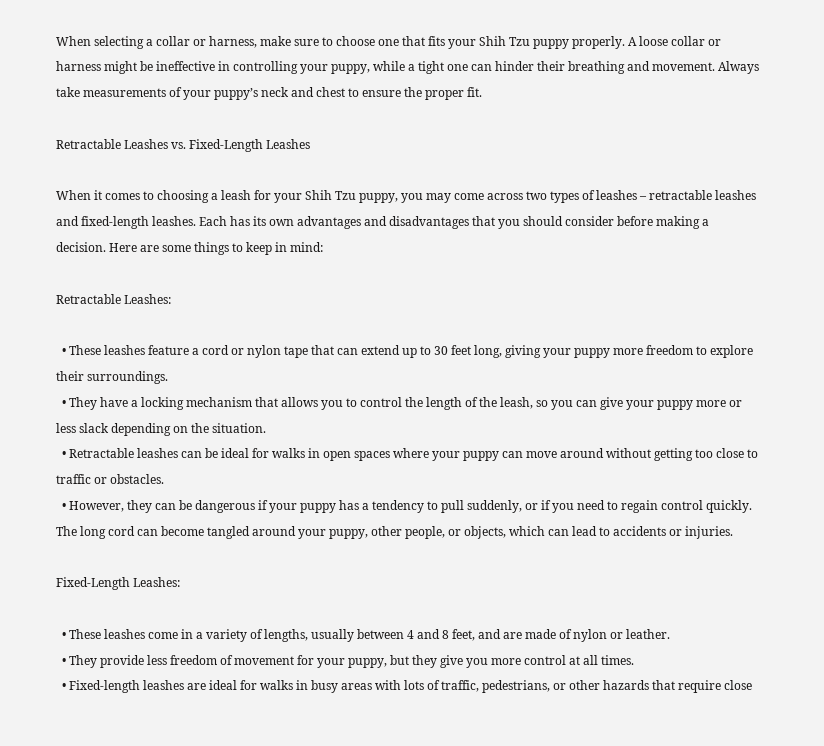When selecting a collar or harness, make sure to choose one that fits your Shih Tzu puppy properly. A loose collar or harness might be ineffective in controlling your puppy, while a tight one can hinder their breathing and movement. Always take measurements of your puppy’s neck and chest to ensure the proper fit.

Retractable Leashes vs. Fixed-Length Leashes

When it comes to choosing a leash for your Shih Tzu puppy, you may come across two types of leashes – retractable leashes and fixed-length leashes. Each has its own advantages and disadvantages that you should consider before making a decision. Here are some things to keep in mind:

Retractable Leashes:

  • These leashes feature a cord or nylon tape that can extend up to 30 feet long, giving your puppy more freedom to explore their surroundings.
  • They have a locking mechanism that allows you to control the length of the leash, so you can give your puppy more or less slack depending on the situation.
  • Retractable leashes can be ideal for walks in open spaces where your puppy can move around without getting too close to traffic or obstacles.
  • However, they can be dangerous if your puppy has a tendency to pull suddenly, or if you need to regain control quickly. The long cord can become tangled around your puppy, other people, or objects, which can lead to accidents or injuries.

Fixed-Length Leashes:

  • These leashes come in a variety of lengths, usually between 4 and 8 feet, and are made of nylon or leather.
  • They provide less freedom of movement for your puppy, but they give you more control at all times.
  • Fixed-length leashes are ideal for walks in busy areas with lots of traffic, pedestrians, or other hazards that require close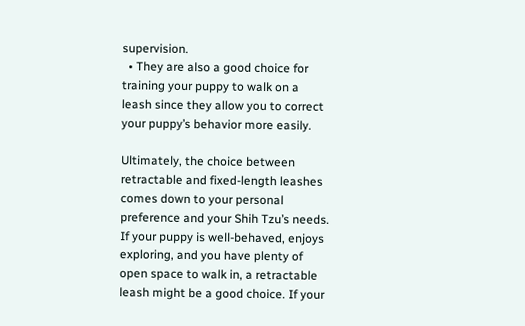supervision.
  • They are also a good choice for training your puppy to walk on a leash since they allow you to correct your puppy’s behavior more easily.

Ultimately, the choice between retractable and fixed-length leashes comes down to your personal preference and your Shih Tzu’s needs. If your puppy is well-behaved, enjoys exploring, and you have plenty of open space to walk in, a retractable leash might be a good choice. If your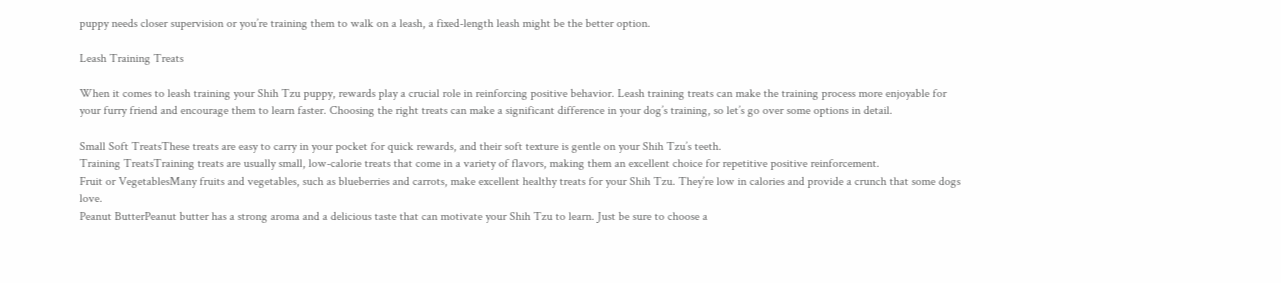puppy needs closer supervision or you’re training them to walk on a leash, a fixed-length leash might be the better option.

Leash Training Treats

When it comes to leash training your Shih Tzu puppy, rewards play a crucial role in reinforcing positive behavior. Leash training treats can make the training process more enjoyable for your furry friend and encourage them to learn faster. Choosing the right treats can make a significant difference in your dog’s training, so let’s go over some options in detail.

Small Soft TreatsThese treats are easy to carry in your pocket for quick rewards, and their soft texture is gentle on your Shih Tzu’s teeth.
Training TreatsTraining treats are usually small, low-calorie treats that come in a variety of flavors, making them an excellent choice for repetitive positive reinforcement.
Fruit or VegetablesMany fruits and vegetables, such as blueberries and carrots, make excellent healthy treats for your Shih Tzu. They’re low in calories and provide a crunch that some dogs love.
Peanut ButterPeanut butter has a strong aroma and a delicious taste that can motivate your Shih Tzu to learn. Just be sure to choose a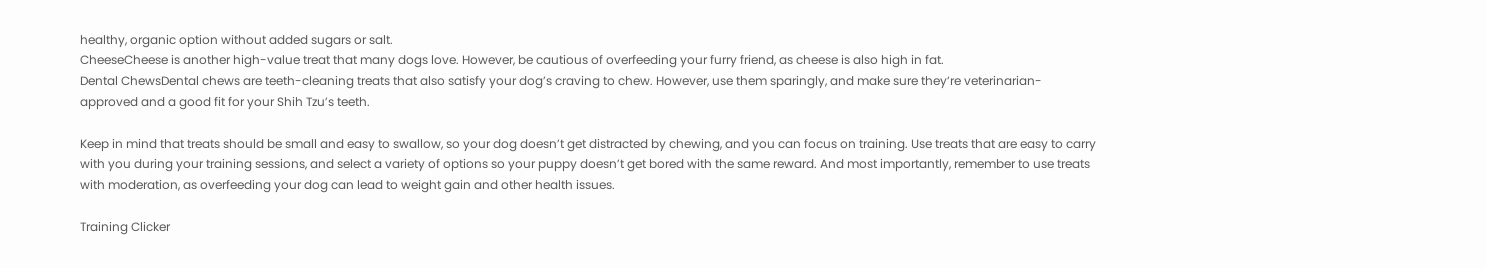healthy, organic option without added sugars or salt.
CheeseCheese is another high-value treat that many dogs love. However, be cautious of overfeeding your furry friend, as cheese is also high in fat.
Dental ChewsDental chews are teeth-cleaning treats that also satisfy your dog’s craving to chew. However, use them sparingly, and make sure they’re veterinarian-approved and a good fit for your Shih Tzu’s teeth.

Keep in mind that treats should be small and easy to swallow, so your dog doesn’t get distracted by chewing, and you can focus on training. Use treats that are easy to carry with you during your training sessions, and select a variety of options so your puppy doesn’t get bored with the same reward. And most importantly, remember to use treats with moderation, as overfeeding your dog can lead to weight gain and other health issues.

Training Clicker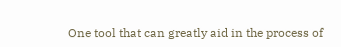One tool that can greatly aid in the process of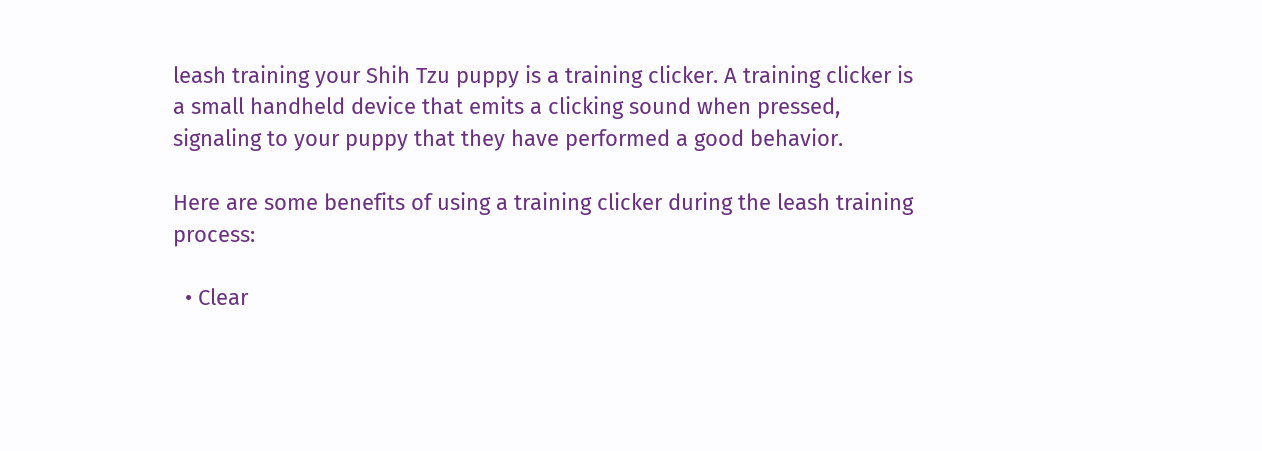leash training your Shih Tzu puppy is a training clicker. A training clicker is a small handheld device that emits a clicking sound when pressed, signaling to your puppy that they have performed a good behavior.

Here are some benefits of using a training clicker during the leash training process:

  • Clear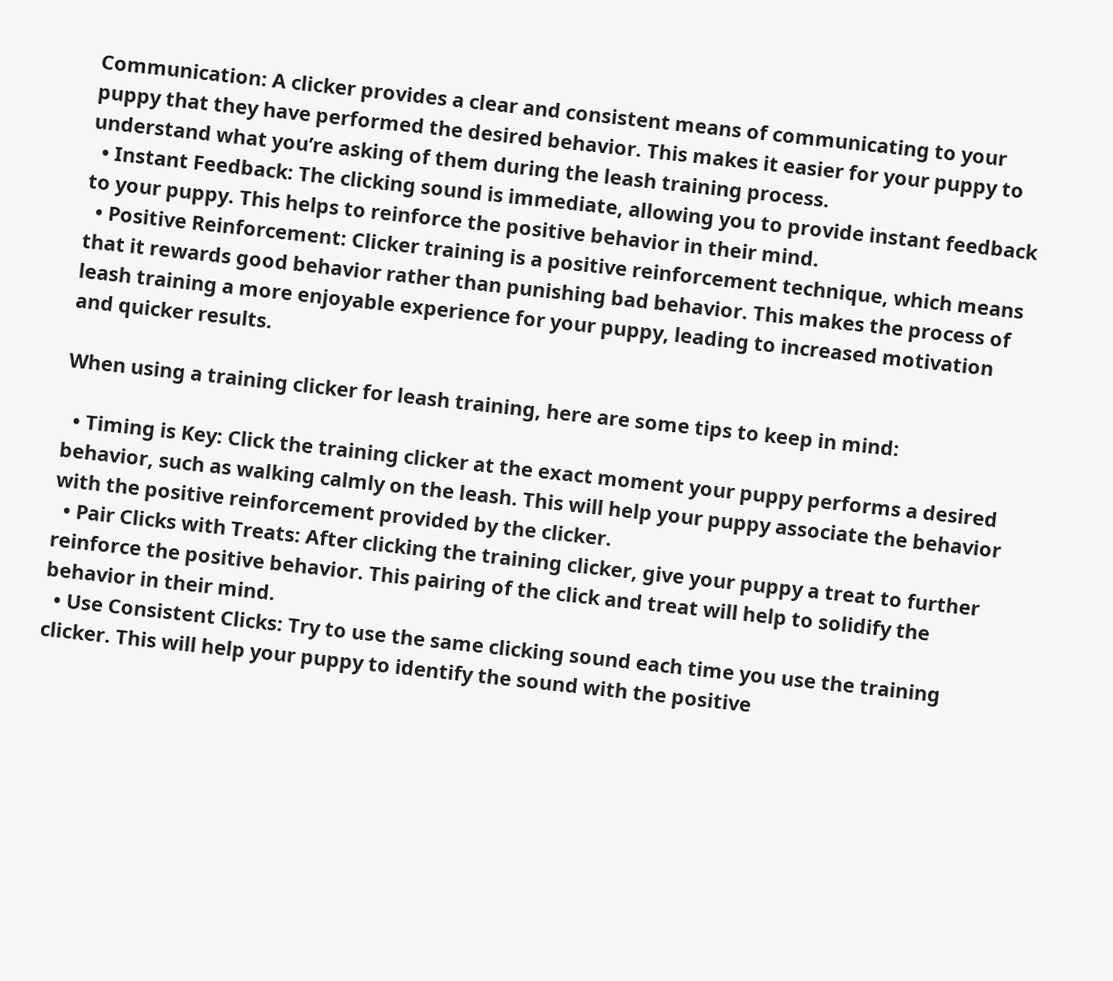Communication: A clicker provides a clear and consistent means of communicating to your puppy that they have performed the desired behavior. This makes it easier for your puppy to understand what you’re asking of them during the leash training process.
  • Instant Feedback: The clicking sound is immediate, allowing you to provide instant feedback to your puppy. This helps to reinforce the positive behavior in their mind.
  • Positive Reinforcement: Clicker training is a positive reinforcement technique, which means that it rewards good behavior rather than punishing bad behavior. This makes the process of leash training a more enjoyable experience for your puppy, leading to increased motivation and quicker results.

When using a training clicker for leash training, here are some tips to keep in mind:

  • Timing is Key: Click the training clicker at the exact moment your puppy performs a desired behavior, such as walking calmly on the leash. This will help your puppy associate the behavior with the positive reinforcement provided by the clicker.
  • Pair Clicks with Treats: After clicking the training clicker, give your puppy a treat to further reinforce the positive behavior. This pairing of the click and treat will help to solidify the behavior in their mind.
  • Use Consistent Clicks: Try to use the same clicking sound each time you use the training clicker. This will help your puppy to identify the sound with the positive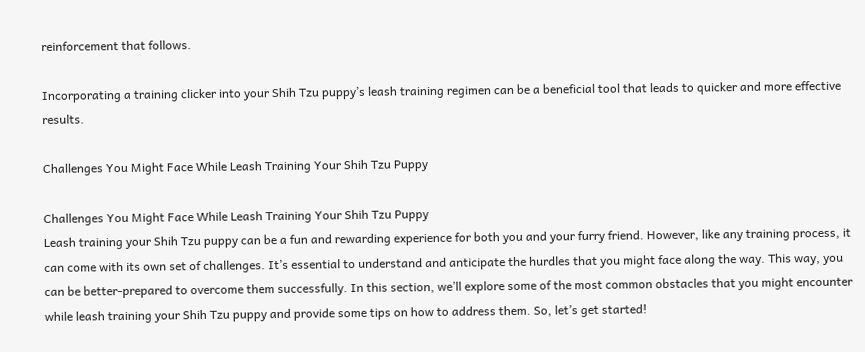reinforcement that follows.

Incorporating a training clicker into your Shih Tzu puppy’s leash training regimen can be a beneficial tool that leads to quicker and more effective results.

Challenges You Might Face While Leash Training Your Shih Tzu Puppy

Challenges You Might Face While Leash Training Your Shih Tzu Puppy
Leash training your Shih Tzu puppy can be a fun and rewarding experience for both you and your furry friend. However, like any training process, it can come with its own set of challenges. It’s essential to understand and anticipate the hurdles that you might face along the way. This way, you can be better-prepared to overcome them successfully. In this section, we’ll explore some of the most common obstacles that you might encounter while leash training your Shih Tzu puppy and provide some tips on how to address them. So, let’s get started!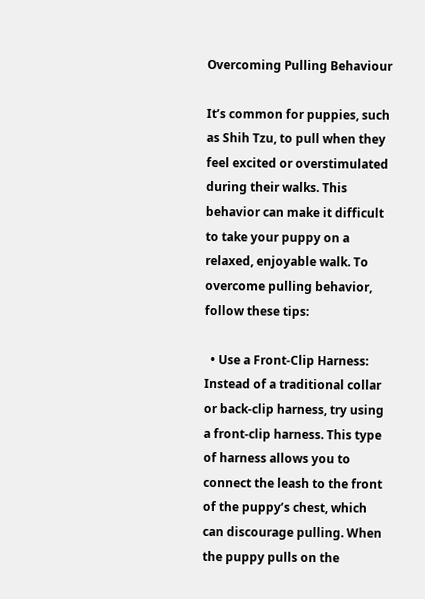Overcoming Pulling Behaviour

It’s common for puppies, such as Shih Tzu, to pull when they feel excited or overstimulated during their walks. This behavior can make it difficult to take your puppy on a relaxed, enjoyable walk. To overcome pulling behavior, follow these tips:

  • Use a Front-Clip Harness: Instead of a traditional collar or back-clip harness, try using a front-clip harness. This type of harness allows you to connect the leash to the front of the puppy’s chest, which can discourage pulling. When the puppy pulls on the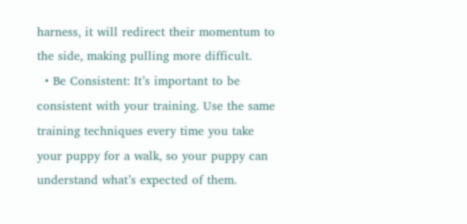harness, it will redirect their momentum to the side, making pulling more difficult.
  • Be Consistent: It’s important to be consistent with your training. Use the same training techniques every time you take your puppy for a walk, so your puppy can understand what’s expected of them.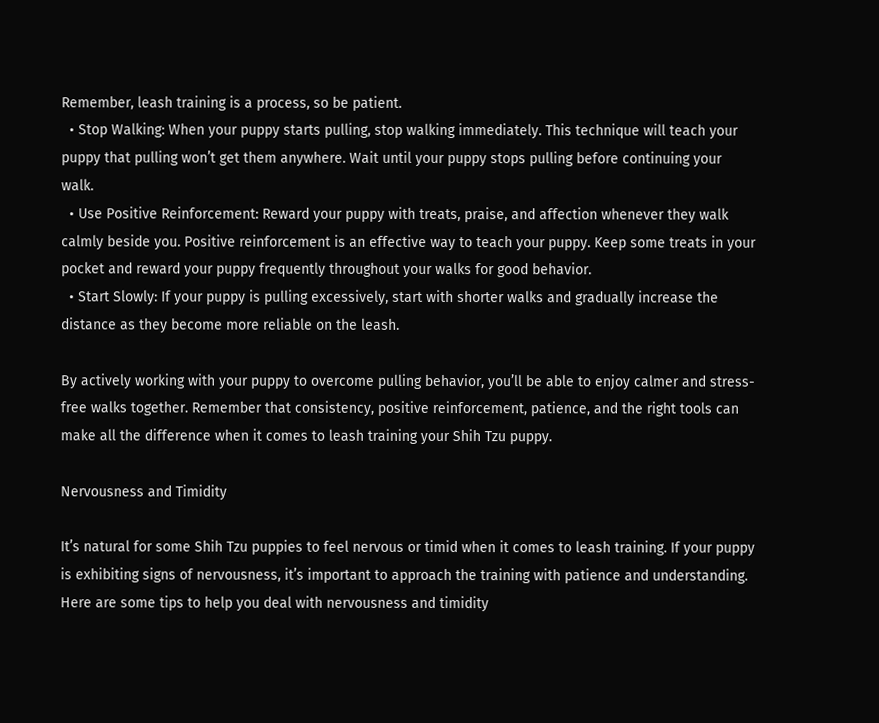Remember, leash training is a process, so be patient.
  • Stop Walking: When your puppy starts pulling, stop walking immediately. This technique will teach your puppy that pulling won’t get them anywhere. Wait until your puppy stops pulling before continuing your walk.
  • Use Positive Reinforcement: Reward your puppy with treats, praise, and affection whenever they walk calmly beside you. Positive reinforcement is an effective way to teach your puppy. Keep some treats in your pocket and reward your puppy frequently throughout your walks for good behavior.
  • Start Slowly: If your puppy is pulling excessively, start with shorter walks and gradually increase the distance as they become more reliable on the leash.

By actively working with your puppy to overcome pulling behavior, you’ll be able to enjoy calmer and stress-free walks together. Remember that consistency, positive reinforcement, patience, and the right tools can make all the difference when it comes to leash training your Shih Tzu puppy.

Nervousness and Timidity

It’s natural for some Shih Tzu puppies to feel nervous or timid when it comes to leash training. If your puppy is exhibiting signs of nervousness, it’s important to approach the training with patience and understanding. Here are some tips to help you deal with nervousness and timidity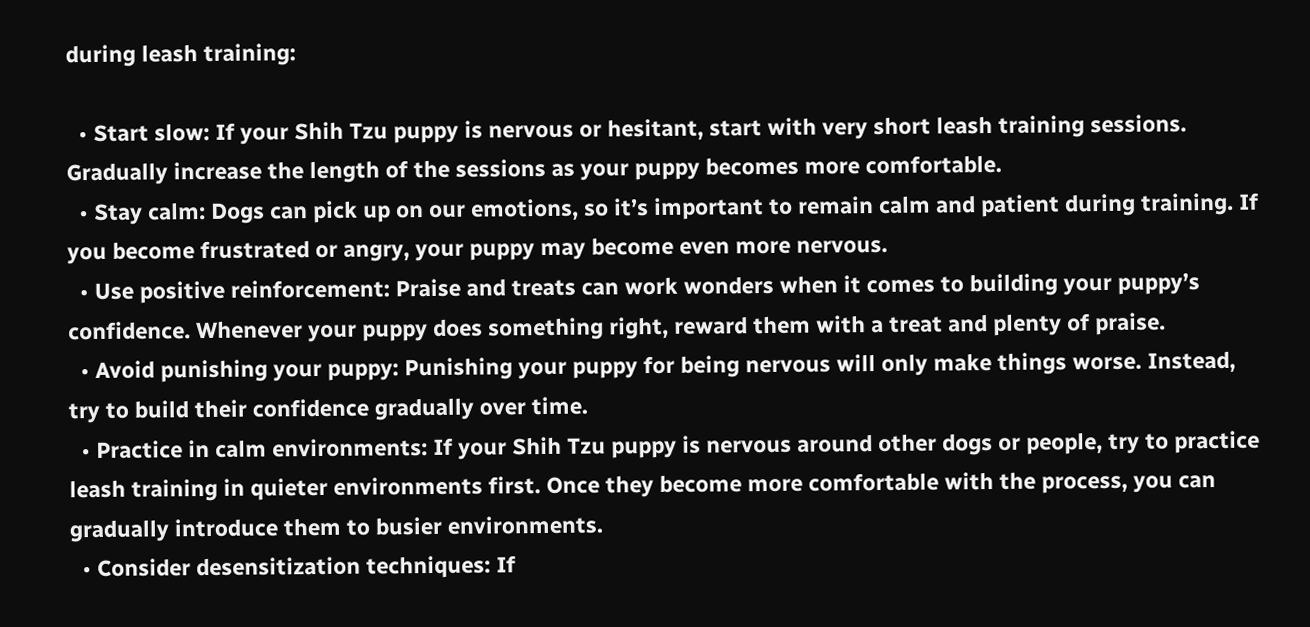during leash training:

  • Start slow: If your Shih Tzu puppy is nervous or hesitant, start with very short leash training sessions. Gradually increase the length of the sessions as your puppy becomes more comfortable.
  • Stay calm: Dogs can pick up on our emotions, so it’s important to remain calm and patient during training. If you become frustrated or angry, your puppy may become even more nervous.
  • Use positive reinforcement: Praise and treats can work wonders when it comes to building your puppy’s confidence. Whenever your puppy does something right, reward them with a treat and plenty of praise.
  • Avoid punishing your puppy: Punishing your puppy for being nervous will only make things worse. Instead, try to build their confidence gradually over time.
  • Practice in calm environments: If your Shih Tzu puppy is nervous around other dogs or people, try to practice leash training in quieter environments first. Once they become more comfortable with the process, you can gradually introduce them to busier environments.
  • Consider desensitization techniques: If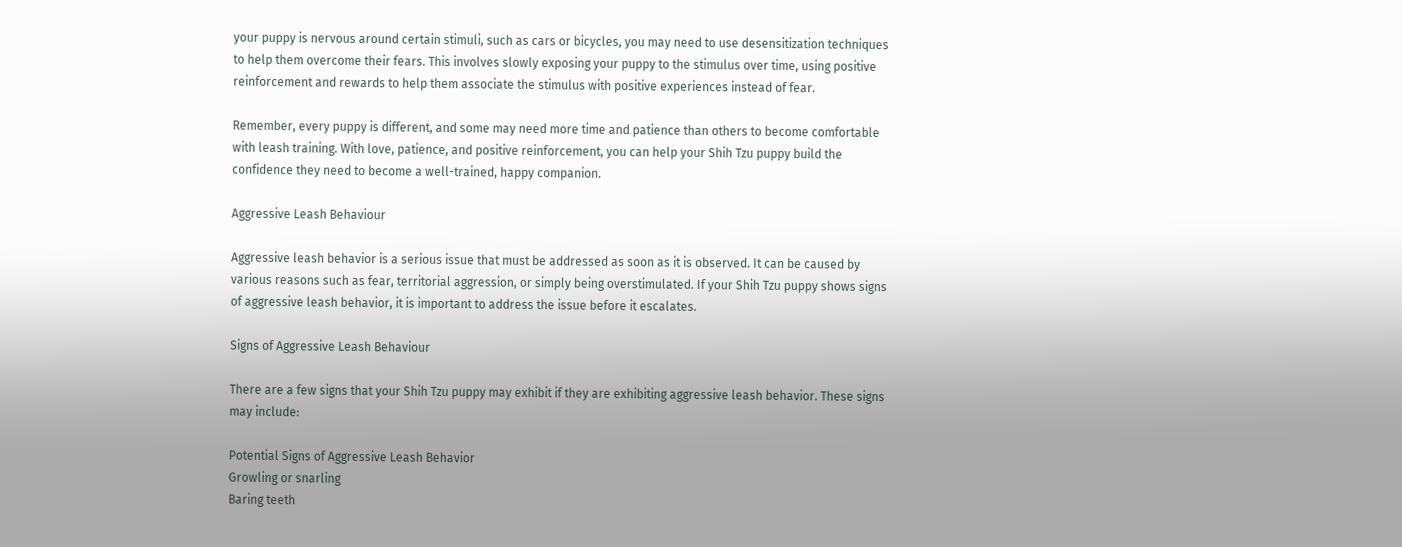your puppy is nervous around certain stimuli, such as cars or bicycles, you may need to use desensitization techniques to help them overcome their fears. This involves slowly exposing your puppy to the stimulus over time, using positive reinforcement and rewards to help them associate the stimulus with positive experiences instead of fear.

Remember, every puppy is different, and some may need more time and patience than others to become comfortable with leash training. With love, patience, and positive reinforcement, you can help your Shih Tzu puppy build the confidence they need to become a well-trained, happy companion.

Aggressive Leash Behaviour

Aggressive leash behavior is a serious issue that must be addressed as soon as it is observed. It can be caused by various reasons such as fear, territorial aggression, or simply being overstimulated. If your Shih Tzu puppy shows signs of aggressive leash behavior, it is important to address the issue before it escalates.

Signs of Aggressive Leash Behaviour

There are a few signs that your Shih Tzu puppy may exhibit if they are exhibiting aggressive leash behavior. These signs may include:

Potential Signs of Aggressive Leash Behavior
Growling or snarling
Baring teeth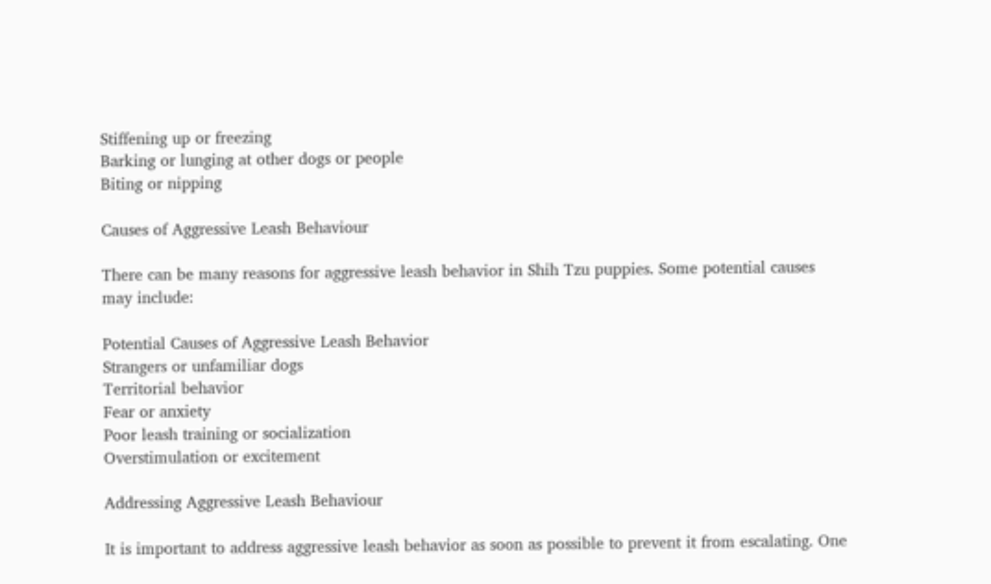Stiffening up or freezing
Barking or lunging at other dogs or people
Biting or nipping

Causes of Aggressive Leash Behaviour

There can be many reasons for aggressive leash behavior in Shih Tzu puppies. Some potential causes may include:

Potential Causes of Aggressive Leash Behavior
Strangers or unfamiliar dogs
Territorial behavior
Fear or anxiety
Poor leash training or socialization
Overstimulation or excitement

Addressing Aggressive Leash Behaviour

It is important to address aggressive leash behavior as soon as possible to prevent it from escalating. One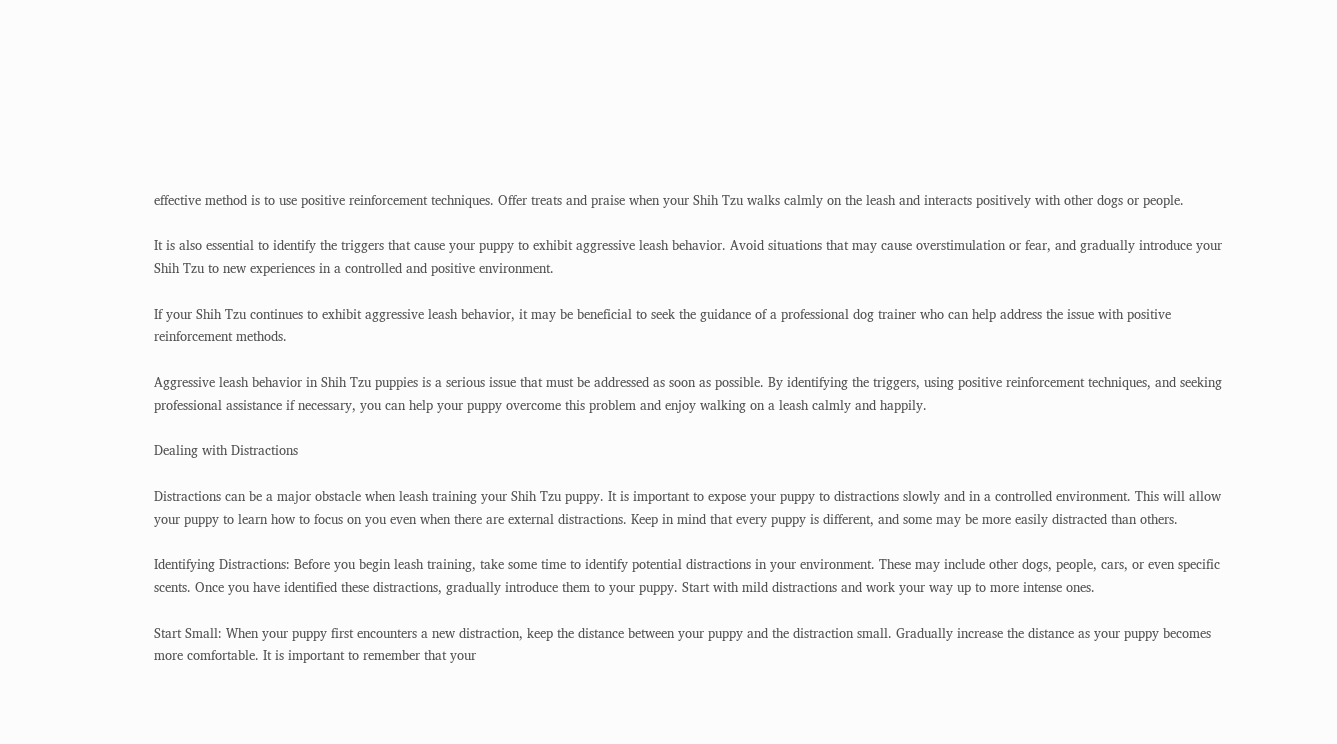effective method is to use positive reinforcement techniques. Offer treats and praise when your Shih Tzu walks calmly on the leash and interacts positively with other dogs or people.

It is also essential to identify the triggers that cause your puppy to exhibit aggressive leash behavior. Avoid situations that may cause overstimulation or fear, and gradually introduce your Shih Tzu to new experiences in a controlled and positive environment.

If your Shih Tzu continues to exhibit aggressive leash behavior, it may be beneficial to seek the guidance of a professional dog trainer who can help address the issue with positive reinforcement methods.

Aggressive leash behavior in Shih Tzu puppies is a serious issue that must be addressed as soon as possible. By identifying the triggers, using positive reinforcement techniques, and seeking professional assistance if necessary, you can help your puppy overcome this problem and enjoy walking on a leash calmly and happily.

Dealing with Distractions

Distractions can be a major obstacle when leash training your Shih Tzu puppy. It is important to expose your puppy to distractions slowly and in a controlled environment. This will allow your puppy to learn how to focus on you even when there are external distractions. Keep in mind that every puppy is different, and some may be more easily distracted than others.

Identifying Distractions: Before you begin leash training, take some time to identify potential distractions in your environment. These may include other dogs, people, cars, or even specific scents. Once you have identified these distractions, gradually introduce them to your puppy. Start with mild distractions and work your way up to more intense ones.

Start Small: When your puppy first encounters a new distraction, keep the distance between your puppy and the distraction small. Gradually increase the distance as your puppy becomes more comfortable. It is important to remember that your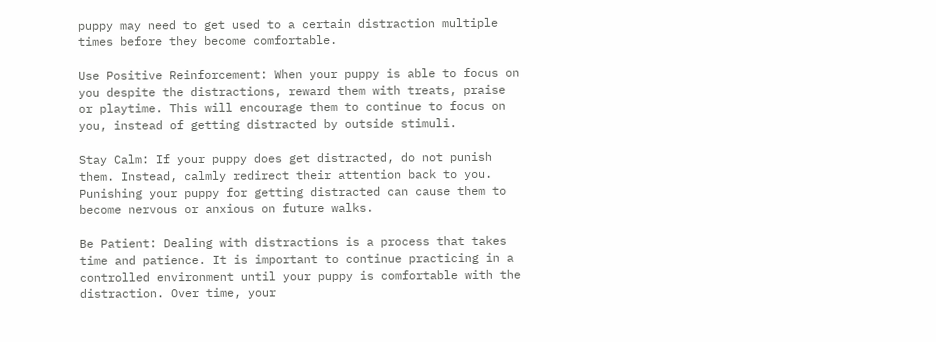puppy may need to get used to a certain distraction multiple times before they become comfortable.

Use Positive Reinforcement: When your puppy is able to focus on you despite the distractions, reward them with treats, praise or playtime. This will encourage them to continue to focus on you, instead of getting distracted by outside stimuli.

Stay Calm: If your puppy does get distracted, do not punish them. Instead, calmly redirect their attention back to you. Punishing your puppy for getting distracted can cause them to become nervous or anxious on future walks.

Be Patient: Dealing with distractions is a process that takes time and patience. It is important to continue practicing in a controlled environment until your puppy is comfortable with the distraction. Over time, your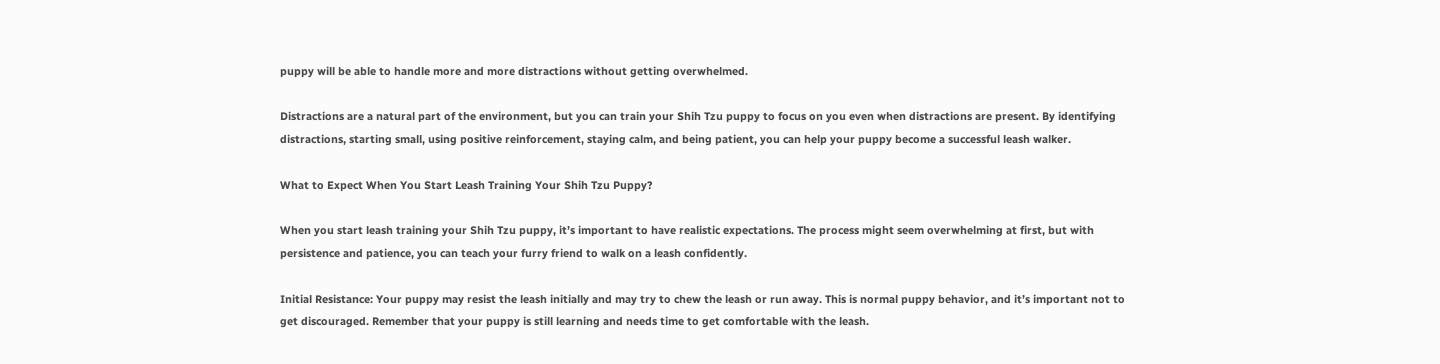puppy will be able to handle more and more distractions without getting overwhelmed.

Distractions are a natural part of the environment, but you can train your Shih Tzu puppy to focus on you even when distractions are present. By identifying distractions, starting small, using positive reinforcement, staying calm, and being patient, you can help your puppy become a successful leash walker.

What to Expect When You Start Leash Training Your Shih Tzu Puppy?

When you start leash training your Shih Tzu puppy, it’s important to have realistic expectations. The process might seem overwhelming at first, but with persistence and patience, you can teach your furry friend to walk on a leash confidently.

Initial Resistance: Your puppy may resist the leash initially and may try to chew the leash or run away. This is normal puppy behavior, and it’s important not to get discouraged. Remember that your puppy is still learning and needs time to get comfortable with the leash.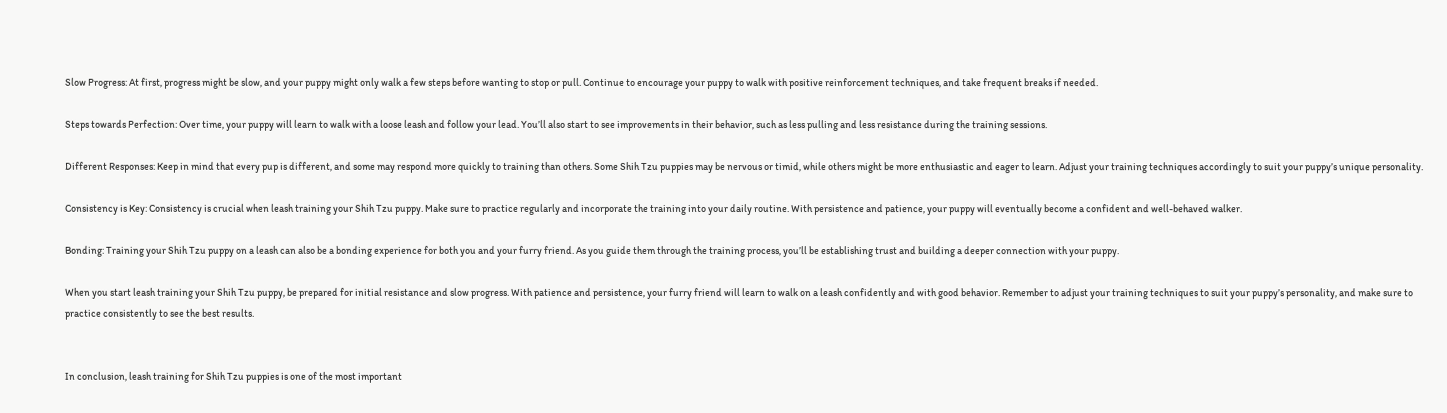Slow Progress: At first, progress might be slow, and your puppy might only walk a few steps before wanting to stop or pull. Continue to encourage your puppy to walk with positive reinforcement techniques, and take frequent breaks if needed.

Steps towards Perfection: Over time, your puppy will learn to walk with a loose leash and follow your lead. You’ll also start to see improvements in their behavior, such as less pulling and less resistance during the training sessions.

Different Responses: Keep in mind that every pup is different, and some may respond more quickly to training than others. Some Shih Tzu puppies may be nervous or timid, while others might be more enthusiastic and eager to learn. Adjust your training techniques accordingly to suit your puppy’s unique personality.

Consistency is Key: Consistency is crucial when leash training your Shih Tzu puppy. Make sure to practice regularly and incorporate the training into your daily routine. With persistence and patience, your puppy will eventually become a confident and well-behaved walker.

Bonding: Training your Shih Tzu puppy on a leash can also be a bonding experience for both you and your furry friend. As you guide them through the training process, you’ll be establishing trust and building a deeper connection with your puppy.

When you start leash training your Shih Tzu puppy, be prepared for initial resistance and slow progress. With patience and persistence, your furry friend will learn to walk on a leash confidently and with good behavior. Remember to adjust your training techniques to suit your puppy’s personality, and make sure to practice consistently to see the best results.


In conclusion, leash training for Shih Tzu puppies is one of the most important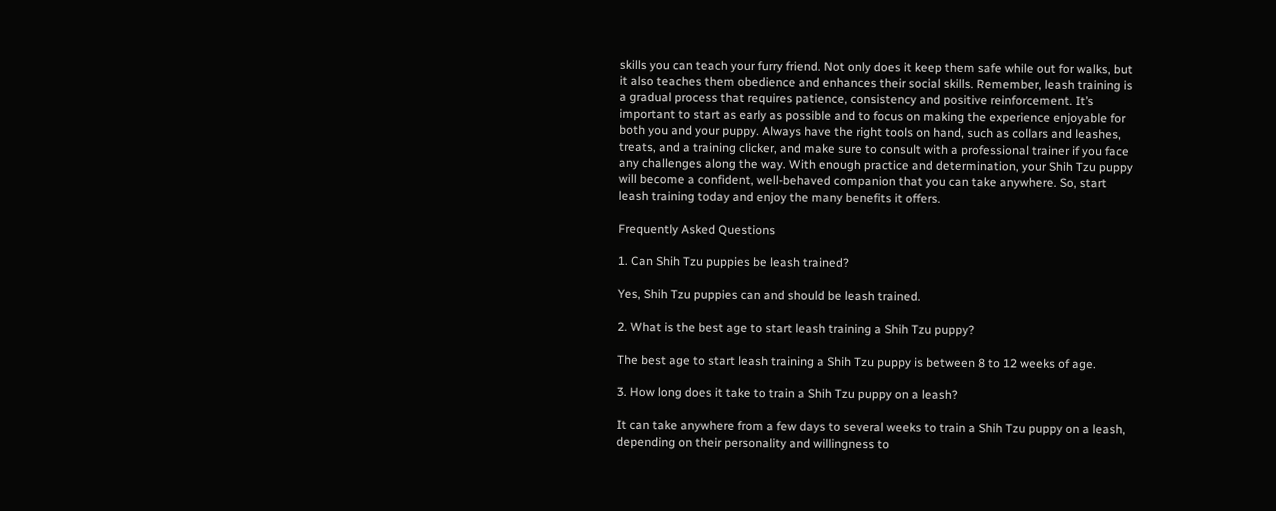skills you can teach your furry friend. Not only does it keep them safe while out for walks, but it also teaches them obedience and enhances their social skills. Remember, leash training is a gradual process that requires patience, consistency and positive reinforcement. It’s important to start as early as possible and to focus on making the experience enjoyable for both you and your puppy. Always have the right tools on hand, such as collars and leashes, treats, and a training clicker, and make sure to consult with a professional trainer if you face any challenges along the way. With enough practice and determination, your Shih Tzu puppy will become a confident, well-behaved companion that you can take anywhere. So, start leash training today and enjoy the many benefits it offers.

Frequently Asked Questions

1. Can Shih Tzu puppies be leash trained?

Yes, Shih Tzu puppies can and should be leash trained.

2. What is the best age to start leash training a Shih Tzu puppy?

The best age to start leash training a Shih Tzu puppy is between 8 to 12 weeks of age.

3. How long does it take to train a Shih Tzu puppy on a leash?

It can take anywhere from a few days to several weeks to train a Shih Tzu puppy on a leash, depending on their personality and willingness to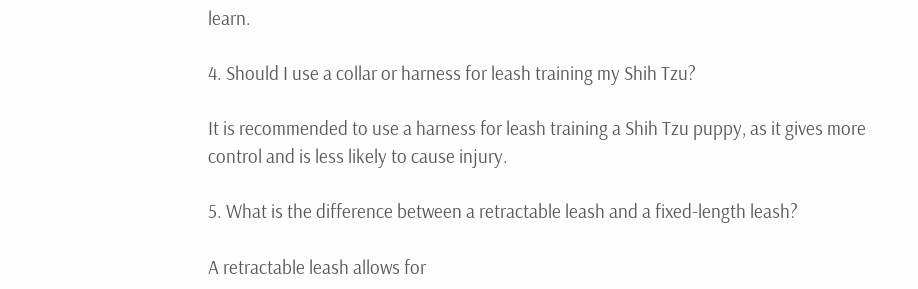learn.

4. Should I use a collar or harness for leash training my Shih Tzu?

It is recommended to use a harness for leash training a Shih Tzu puppy, as it gives more control and is less likely to cause injury.

5. What is the difference between a retractable leash and a fixed-length leash?

A retractable leash allows for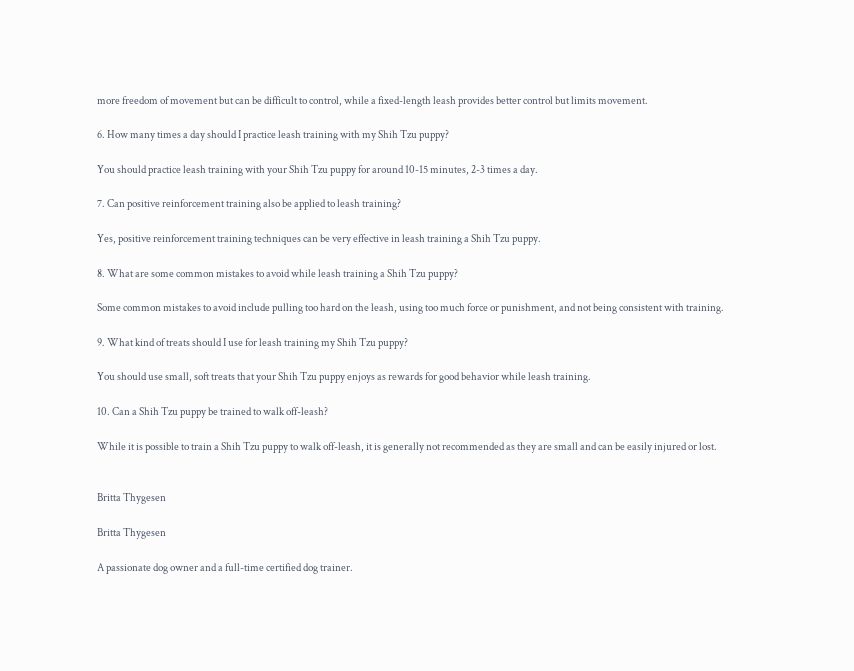more freedom of movement but can be difficult to control, while a fixed-length leash provides better control but limits movement.

6. How many times a day should I practice leash training with my Shih Tzu puppy?

You should practice leash training with your Shih Tzu puppy for around 10-15 minutes, 2-3 times a day.

7. Can positive reinforcement training also be applied to leash training?

Yes, positive reinforcement training techniques can be very effective in leash training a Shih Tzu puppy.

8. What are some common mistakes to avoid while leash training a Shih Tzu puppy?

Some common mistakes to avoid include pulling too hard on the leash, using too much force or punishment, and not being consistent with training.

9. What kind of treats should I use for leash training my Shih Tzu puppy?

You should use small, soft treats that your Shih Tzu puppy enjoys as rewards for good behavior while leash training.

10. Can a Shih Tzu puppy be trained to walk off-leash?

While it is possible to train a Shih Tzu puppy to walk off-leash, it is generally not recommended as they are small and can be easily injured or lost.


Britta Thygesen

Britta Thygesen

A passionate dog owner and a full-time certified dog trainer.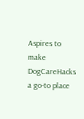Aspires to make DogCareHacks a go-to place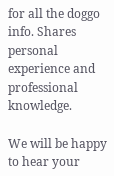for all the doggo info. Shares personal experience and professional knowledge.

We will be happy to hear your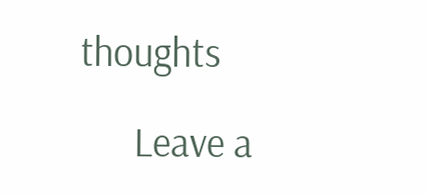thoughts

      Leave a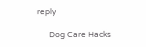reply

      Dog Care Hacks